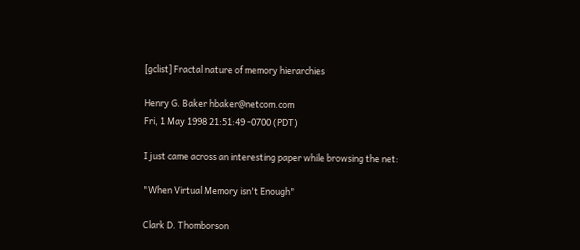[gclist] Fractal nature of memory hierarchies

Henry G. Baker hbaker@netcom.com
Fri, 1 May 1998 21:51:49 -0700 (PDT)

I just came across an interesting paper while browsing the net:

"When Virtual Memory isn't Enough"

Clark D. Thomborson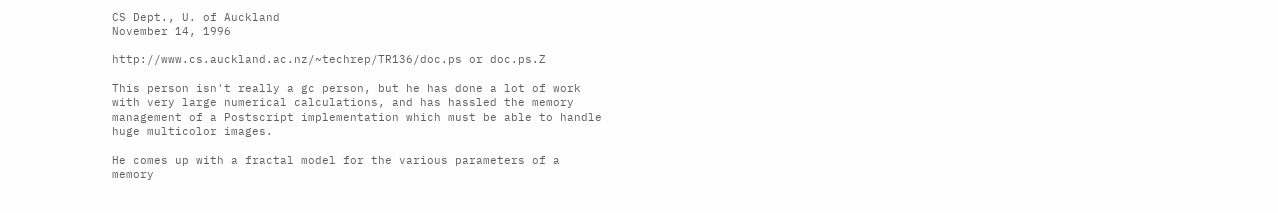CS Dept., U. of Auckland
November 14, 1996

http://www.cs.auckland.ac.nz/~techrep/TR136/doc.ps or doc.ps.Z

This person isn't really a gc person, but he has done a lot of work
with very large numerical calculations, and has hassled the memory
management of a Postscript implementation which must be able to handle
huge multicolor images.

He comes up with a fractal model for the various parameters of a
memory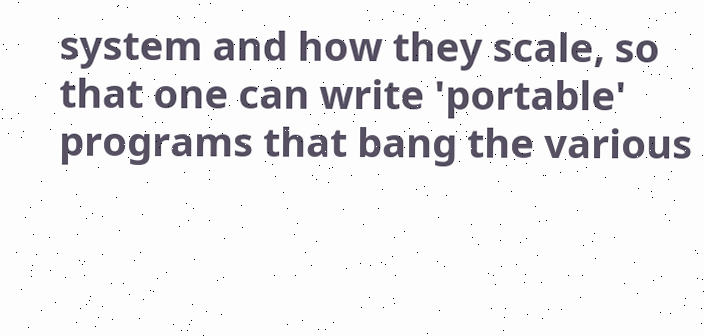system and how they scale, so that one can write 'portable'
programs that bang the various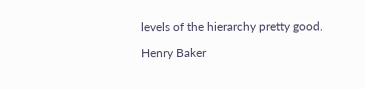levels of the hierarchy pretty good.

Henry Baker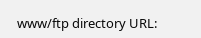www/ftp directory URL: